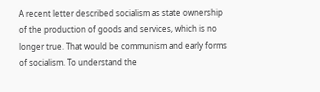A recent letter described socialism as state ownership of the production of goods and services, which is no longer true. That would be communism and early forms of socialism. To understand the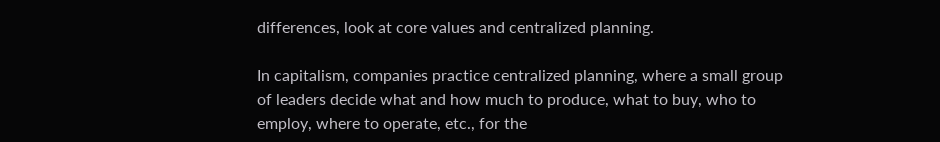differences, look at core values and centralized planning.

In capitalism, companies practice centralized planning, where a small group of leaders decide what and how much to produce, what to buy, who to employ, where to operate, etc., for the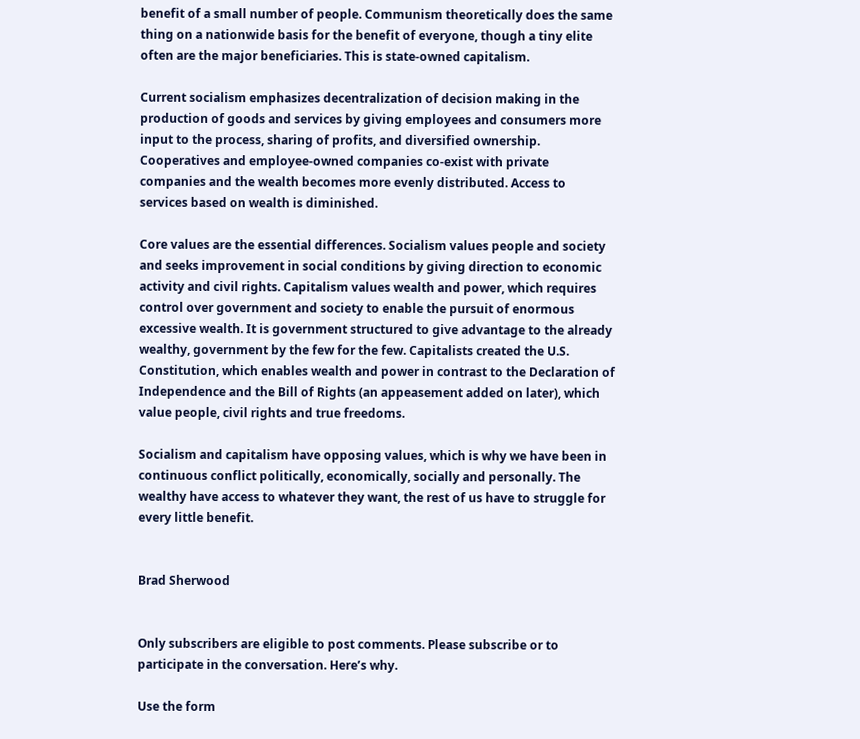benefit of a small number of people. Communism theoretically does the same thing on a nationwide basis for the benefit of everyone, though a tiny elite often are the major beneficiaries. This is state-owned capitalism.

Current socialism emphasizes decentralization of decision making in the production of goods and services by giving employees and consumers more input to the process, sharing of profits, and diversified ownership. Cooperatives and employee-owned companies co-exist with private companies and the wealth becomes more evenly distributed. Access to services based on wealth is diminished.

Core values are the essential differences. Socialism values people and society and seeks improvement in social conditions by giving direction to economic activity and civil rights. Capitalism values wealth and power, which requires control over government and society to enable the pursuit of enormous excessive wealth. It is government structured to give advantage to the already wealthy, government by the few for the few. Capitalists created the U.S. Constitution, which enables wealth and power in contrast to the Declaration of Independence and the Bill of Rights (an appeasement added on later), which value people, civil rights and true freedoms.

Socialism and capitalism have opposing values, which is why we have been in continuous conflict politically, economically, socially and personally. The wealthy have access to whatever they want, the rest of us have to struggle for every little benefit.


Brad Sherwood


Only subscribers are eligible to post comments. Please subscribe or to participate in the conversation. Here’s why.

Use the form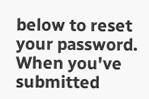below to reset your password. When you've submitted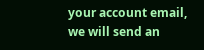your account email, we will send an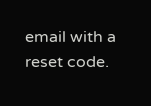email with a reset code.